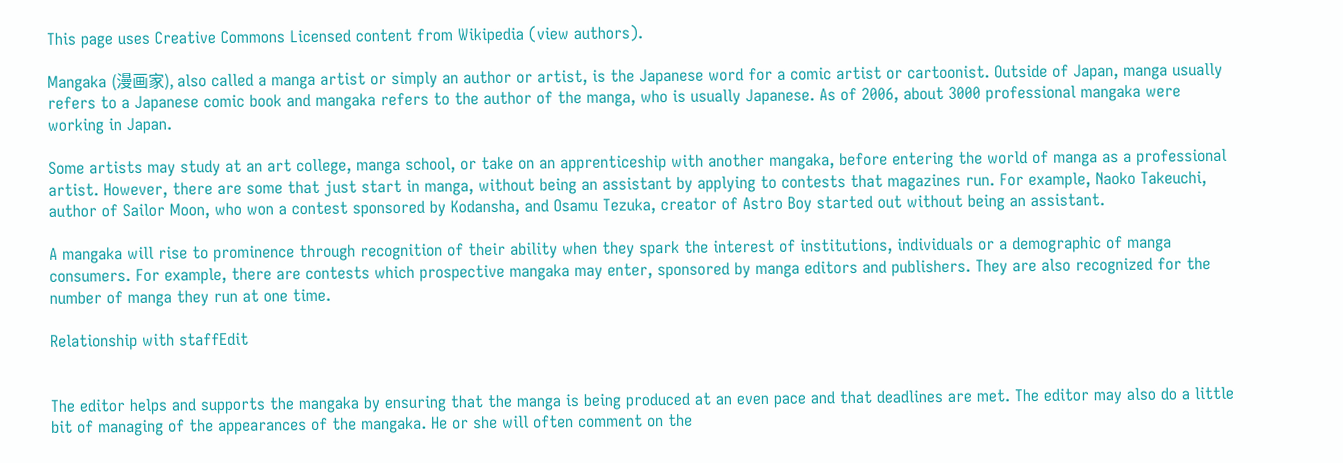This page uses Creative Commons Licensed content from Wikipedia (view authors).

Mangaka (漫画家), also called a manga artist or simply an author or artist, is the Japanese word for a comic artist or cartoonist. Outside of Japan, manga usually refers to a Japanese comic book and mangaka refers to the author of the manga, who is usually Japanese. As of 2006, about 3000 professional mangaka were working in Japan.

Some artists may study at an art college, manga school, or take on an apprenticeship with another mangaka, before entering the world of manga as a professional artist. However, there are some that just start in manga, without being an assistant by applying to contests that magazines run. For example, Naoko Takeuchi, author of Sailor Moon, who won a contest sponsored by Kodansha, and Osamu Tezuka, creator of Astro Boy started out without being an assistant.

A mangaka will rise to prominence through recognition of their ability when they spark the interest of institutions, individuals or a demographic of manga consumers. For example, there are contests which prospective mangaka may enter, sponsored by manga editors and publishers. They are also recognized for the number of manga they run at one time.

Relationship with staffEdit


The editor helps and supports the mangaka by ensuring that the manga is being produced at an even pace and that deadlines are met. The editor may also do a little bit of managing of the appearances of the mangaka. He or she will often comment on the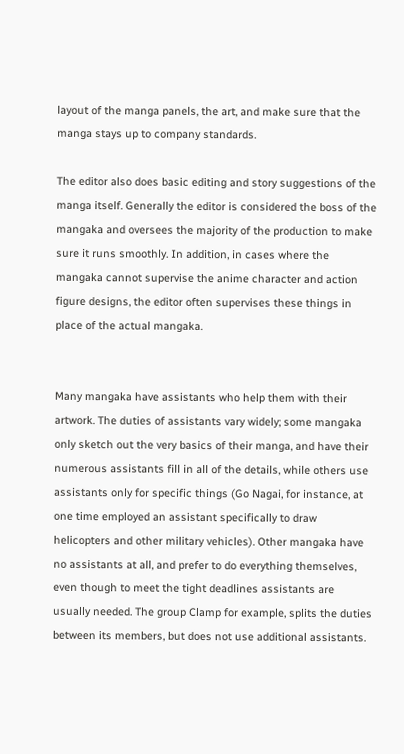layout of the manga panels, the art, and make sure that the manga stays up to company standards.

The editor also does basic editing and story suggestions of the manga itself. Generally the editor is considered the boss of the mangaka and oversees the majority of the production to make sure it runs smoothly. In addition, in cases where the mangaka cannot supervise the anime character and action figure designs, the editor often supervises these things in place of the actual mangaka.


Many mangaka have assistants who help them with their artwork. The duties of assistants vary widely; some mangaka only sketch out the very basics of their manga, and have their numerous assistants fill in all of the details, while others use assistants only for specific things (Go Nagai, for instance, at one time employed an assistant specifically to draw helicopters and other military vehicles). Other mangaka have no assistants at all, and prefer to do everything themselves, even though to meet the tight deadlines assistants are usually needed. The group Clamp for example, splits the duties between its members, but does not use additional assistants.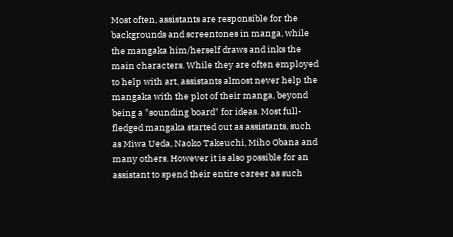Most often, assistants are responsible for the backgrounds and screentones in manga, while the mangaka him/herself draws and inks the main characters. While they are often employed to help with art, assistants almost never help the mangaka with the plot of their manga, beyond being a "sounding board" for ideas. Most full-fledged mangaka started out as assistants, such as Miwa Ueda, Naoko Takeuchi, Miho Obana and many others. However it is also possible for an assistant to spend their entire career as such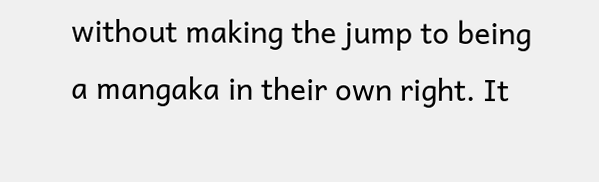without making the jump to being a mangaka in their own right. It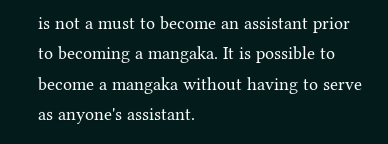is not a must to become an assistant prior to becoming a mangaka. It is possible to become a mangaka without having to serve as anyone's assistant.